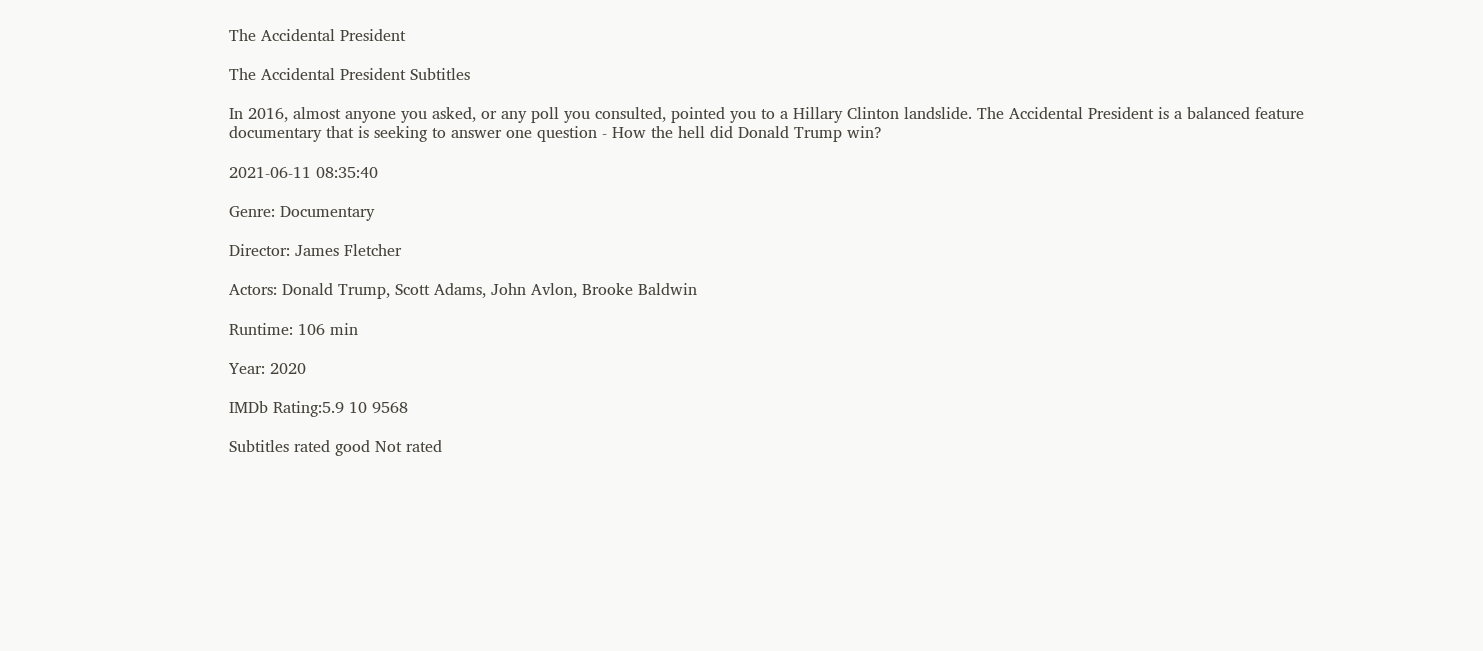The Accidental President

The Accidental President Subtitles

In 2016, almost anyone you asked, or any poll you consulted, pointed you to a Hillary Clinton landslide. The Accidental President is a balanced feature documentary that is seeking to answer one question - How the hell did Donald Trump win?

2021-06-11 08:35:40

Genre: Documentary

Director: James Fletcher

Actors: Donald Trump, Scott Adams, John Avlon, Brooke Baldwin

Runtime: 106 min

Year: 2020

IMDb Rating:5.9 10 9568

Subtitles rated good Not rated